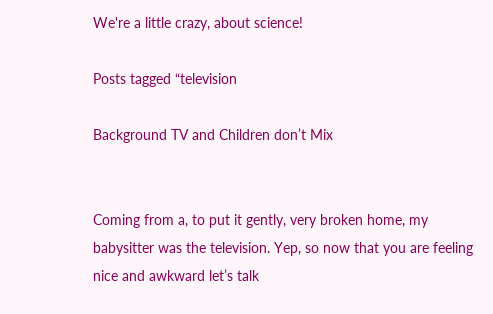We're a little crazy, about science!

Posts tagged “television

Background TV and Children don’t Mix


Coming from a, to put it gently, very broken home, my babysitter was the television. Yep, so now that you are feeling nice and awkward let’s talk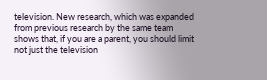television. New research, which was expanded from previous research by the same team shows that, if you are a parent, you should limit not just the television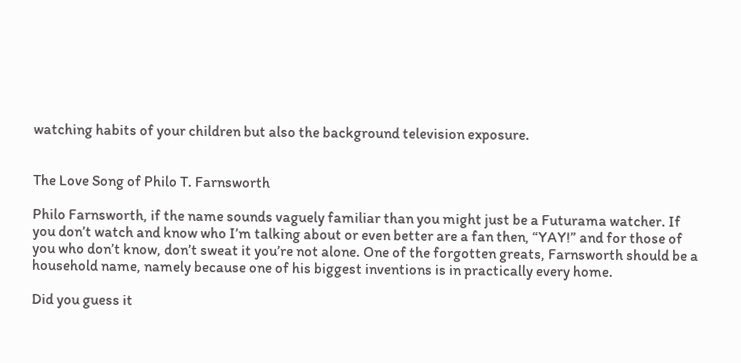watching habits of your children but also the background television exposure.


The Love Song of Philo T. Farnsworth

Philo Farnsworth, if the name sounds vaguely familiar than you might just be a Futurama watcher. If you don’t watch and know who I’m talking about or even better are a fan then, “YAY!” and for those of you who don’t know, don’t sweat it you’re not alone. One of the forgotten greats, Farnsworth should be a household name, namely because one of his biggest inventions is in practically every home.

Did you guess it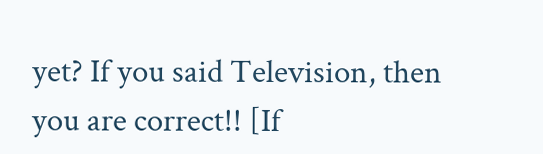yet? If you said Television, then you are correct!! [If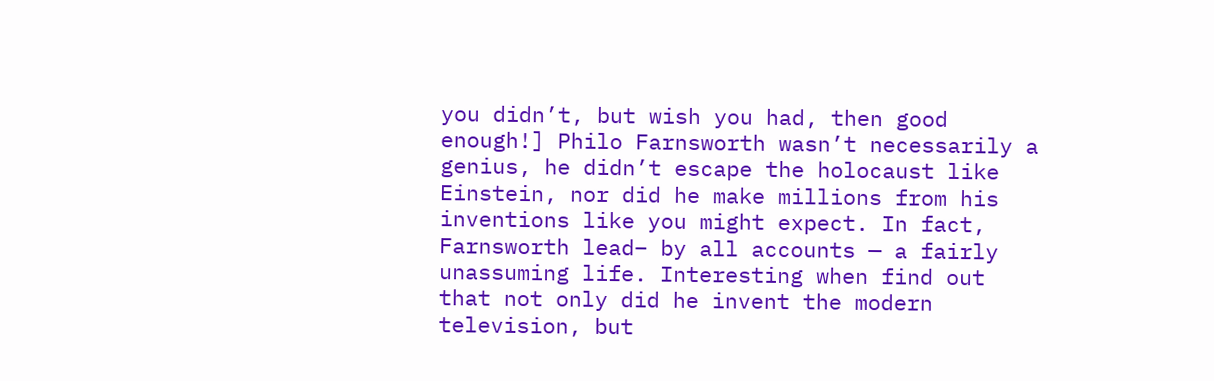you didn’t, but wish you had, then good enough!] Philo Farnsworth wasn’t necessarily a genius, he didn’t escape the holocaust like Einstein, nor did he make millions from his inventions like you might expect. In fact, Farnsworth lead– by all accounts — a fairly unassuming life. Interesting when find out that not only did he invent the modern television, but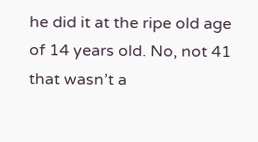he did it at the ripe old age of 14 years old. No, not 41 that wasn’t a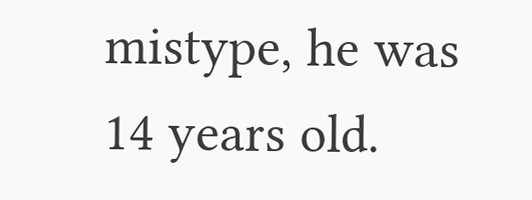mistype, he was 14 years old.